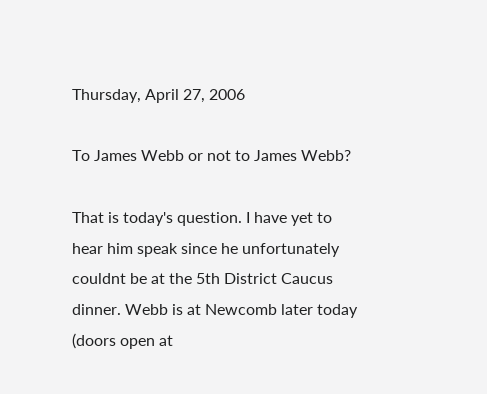Thursday, April 27, 2006

To James Webb or not to James Webb?

That is today's question. I have yet to hear him speak since he unfortunately couldnt be at the 5th District Caucus dinner. Webb is at Newcomb later today (doors open at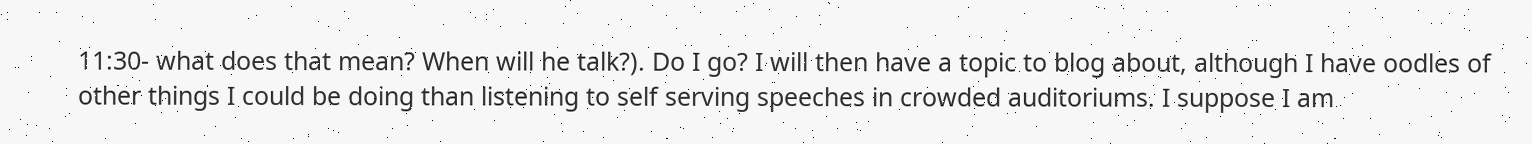11:30- what does that mean? When will he talk?). Do I go? I will then have a topic to blog about, although I have oodles of other things I could be doing than listening to self serving speeches in crowded auditoriums. I suppose I am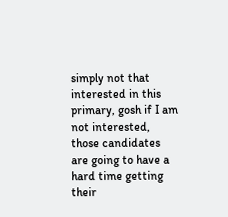simply not that interested in this primary, gosh if I am not interested, those candidates are going to have a hard time getting their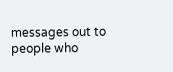messages out to people who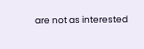are not as interested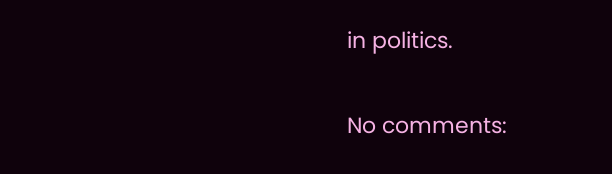in politics.

No comments: